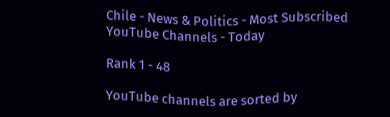Chile - News & Politics - Most Subscribed YouTube Channels - Today

Rank 1 - 48

YouTube channels are sorted by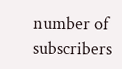number of subscribers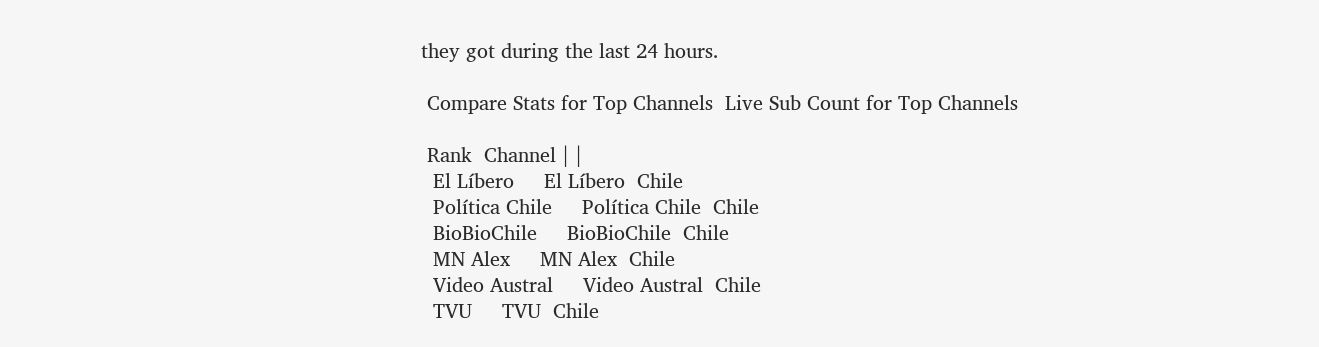they got during the last 24 hours.

 Compare Stats for Top Channels  Live Sub Count for Top Channels

 Rank  Channel | |
  El Líbero     El Líbero  Chile
  Política Chile     Política Chile  Chile
  BioBioChile     BioBioChile  Chile
  MN Alex     MN Alex  Chile
  Video Austral     Video Austral  Chile
  TVU     TVU  Chile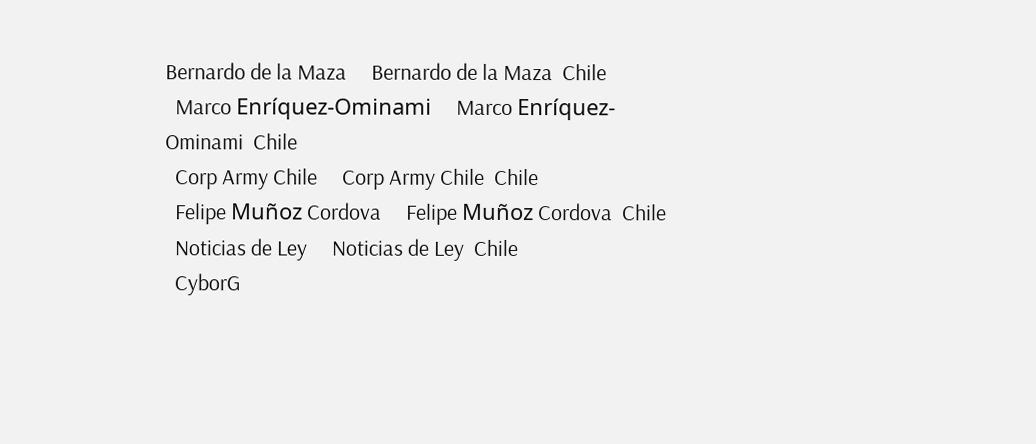Bernardo de la Maza     Bernardo de la Maza  Chile
  Marco Enríquez-Ominami     Marco Enríquez-Ominami  Chile
  Corp Army Chile     Corp Army Chile  Chile
  Felipe Muñoz Cordova     Felipe Muñoz Cordova  Chile
  Noticias de Ley     Noticias de Ley  Chile
  CyborG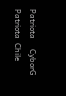Patriota     CyborG Patriota  Chile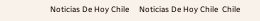Noticias De Hoy Chile     Noticias De Hoy Chile  Chile